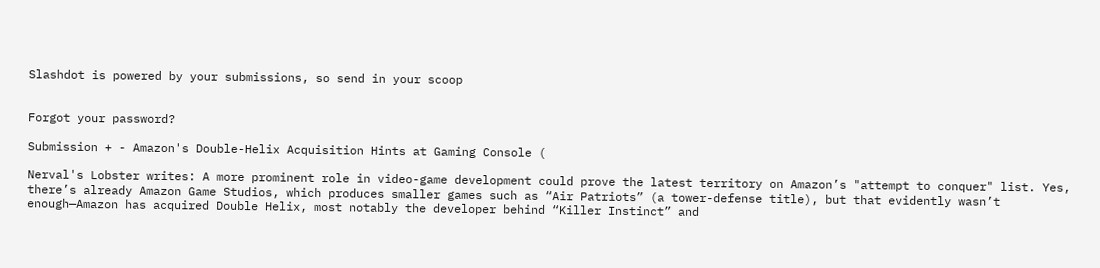Slashdot is powered by your submissions, so send in your scoop


Forgot your password?

Submission + - Amazon's Double-Helix Acquisition Hints at Gaming Console (

Nerval's Lobster writes: A more prominent role in video-game development could prove the latest territory on Amazon’s "attempt to conquer" list. Yes, there’s already Amazon Game Studios, which produces smaller games such as “Air Patriots” (a tower-defense title), but that evidently wasn’t enough—Amazon has acquired Double Helix, most notably the developer behind “Killer Instinct” and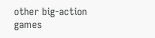other big-action games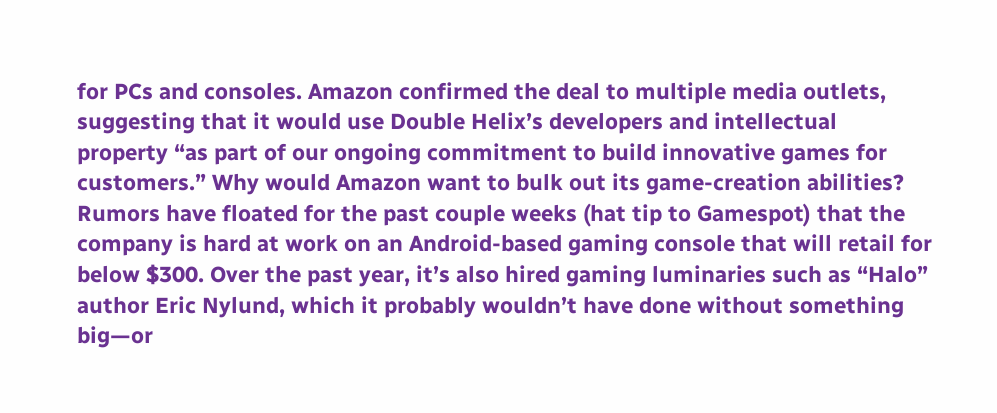for PCs and consoles. Amazon confirmed the deal to multiple media outlets, suggesting that it would use Double Helix’s developers and intellectual property “as part of our ongoing commitment to build innovative games for customers.” Why would Amazon want to bulk out its game-creation abilities? Rumors have floated for the past couple weeks (hat tip to Gamespot) that the company is hard at work on an Android-based gaming console that will retail for below $300. Over the past year, it’s also hired gaming luminaries such as “Halo” author Eric Nylund, which it probably wouldn’t have done without something big—or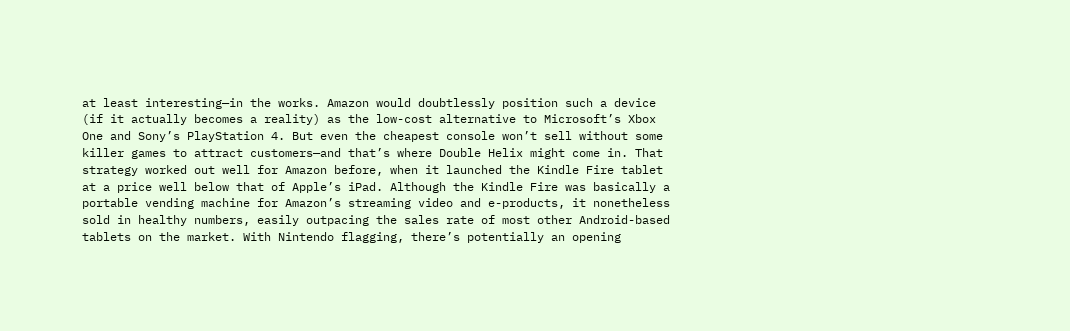at least interesting—in the works. Amazon would doubtlessly position such a device (if it actually becomes a reality) as the low-cost alternative to Microsoft’s Xbox One and Sony’s PlayStation 4. But even the cheapest console won’t sell without some killer games to attract customers—and that’s where Double Helix might come in. That strategy worked out well for Amazon before, when it launched the Kindle Fire tablet at a price well below that of Apple’s iPad. Although the Kindle Fire was basically a portable vending machine for Amazon’s streaming video and e-products, it nonetheless sold in healthy numbers, easily outpacing the sales rate of most other Android-based tablets on the market. With Nintendo flagging, there’s potentially an opening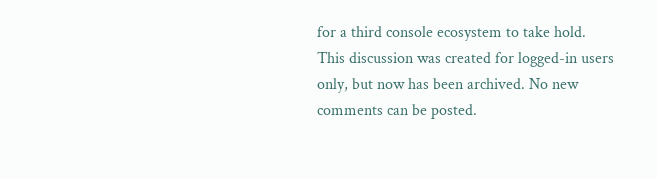for a third console ecosystem to take hold.
This discussion was created for logged-in users only, but now has been archived. No new comments can be posted.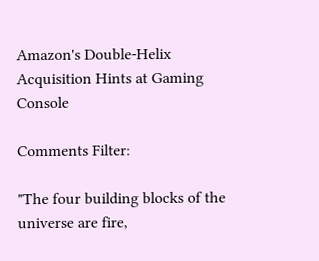Amazon's Double-Helix Acquisition Hints at Gaming Console

Comments Filter:

"The four building blocks of the universe are fire,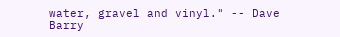water, gravel and vinyl." -- Dave Barry